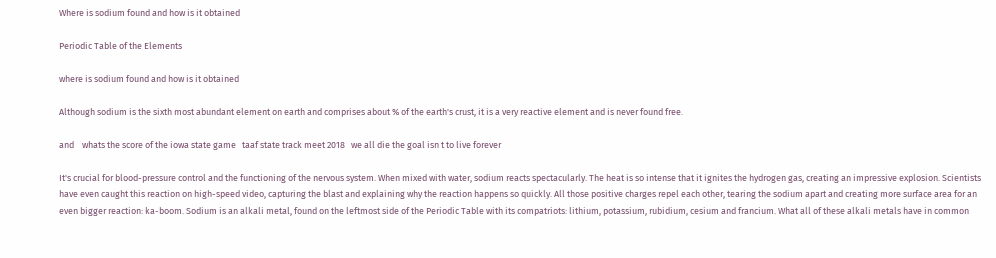Where is sodium found and how is it obtained

Periodic Table of the Elements

where is sodium found and how is it obtained

Although sodium is the sixth most abundant element on earth and comprises about % of the earth's crust, it is a very reactive element and is never found free.

and    whats the score of the iowa state game   taaf state track meet 2018   we all die the goal isn t to live forever

It's crucial for blood-pressure control and the functioning of the nervous system. When mixed with water, sodium reacts spectacularly. The heat is so intense that it ignites the hydrogen gas, creating an impressive explosion. Scientists have even caught this reaction on high-speed video, capturing the blast and explaining why the reaction happens so quickly. All those positive charges repel each other, tearing the sodium apart and creating more surface area for an even bigger reaction: ka-boom. Sodium is an alkali metal, found on the leftmost side of the Periodic Table with its compatriots: lithium, potassium, rubidium, cesium and francium. What all of these alkali metals have in common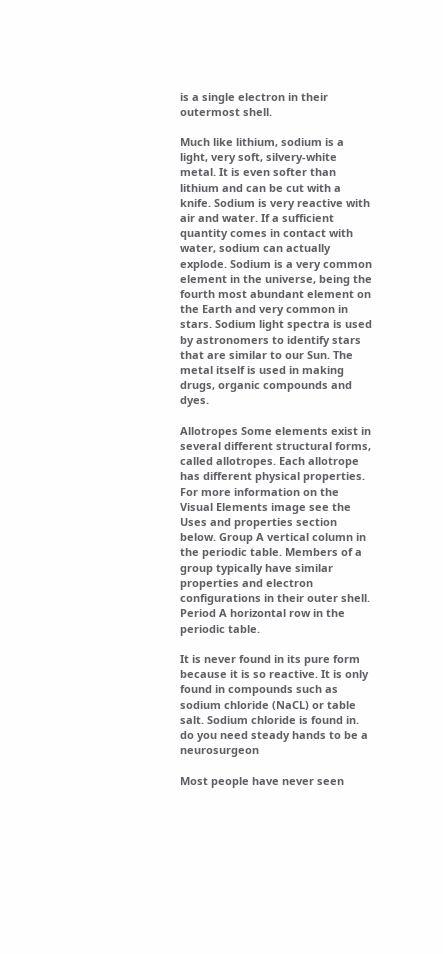is a single electron in their outermost shell.

Much like lithium, sodium is a light, very soft, silvery-white metal. It is even softer than lithium and can be cut with a knife. Sodium is very reactive with air and water. If a sufficient quantity comes in contact with water, sodium can actually explode. Sodium is a very common element in the universe, being the fourth most abundant element on the Earth and very common in stars. Sodium light spectra is used by astronomers to identify stars that are similar to our Sun. The metal itself is used in making drugs, organic compounds and dyes.

Allotropes Some elements exist in several different structural forms, called allotropes. Each allotrope has different physical properties. For more information on the Visual Elements image see the Uses and properties section below. Group A vertical column in the periodic table. Members of a group typically have similar properties and electron configurations in their outer shell. Period A horizontal row in the periodic table.

It is never found in its pure form because it is so reactive. It is only found in compounds such as sodium chloride (NaCL) or table salt. Sodium chloride is found in.
do you need steady hands to be a neurosurgeon

Most people have never seen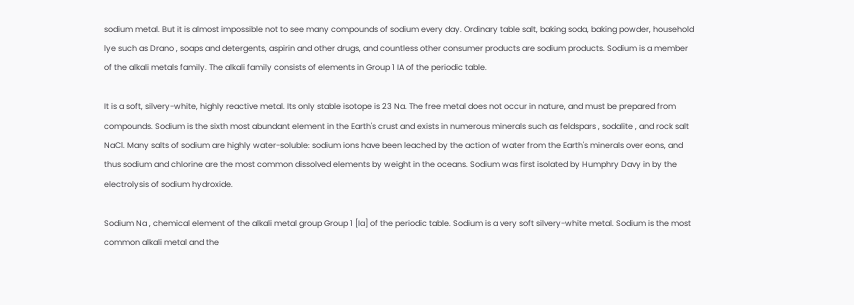sodium metal. But it is almost impossible not to see many compounds of sodium every day. Ordinary table salt, baking soda, baking powder, household lye such as Drano , soaps and detergents, aspirin and other drugs, and countless other consumer products are sodium products. Sodium is a member of the alkali metals family. The alkali family consists of elements in Group 1 IA of the periodic table.

It is a soft, silvery-white, highly reactive metal. Its only stable isotope is 23 Na. The free metal does not occur in nature, and must be prepared from compounds. Sodium is the sixth most abundant element in the Earth's crust and exists in numerous minerals such as feldspars , sodalite , and rock salt NaCl. Many salts of sodium are highly water-soluble: sodium ions have been leached by the action of water from the Earth's minerals over eons, and thus sodium and chlorine are the most common dissolved elements by weight in the oceans. Sodium was first isolated by Humphry Davy in by the electrolysis of sodium hydroxide.

Sodium Na , chemical element of the alkali metal group Group 1 [Ia] of the periodic table. Sodium is a very soft silvery-white metal. Sodium is the most common alkali metal and the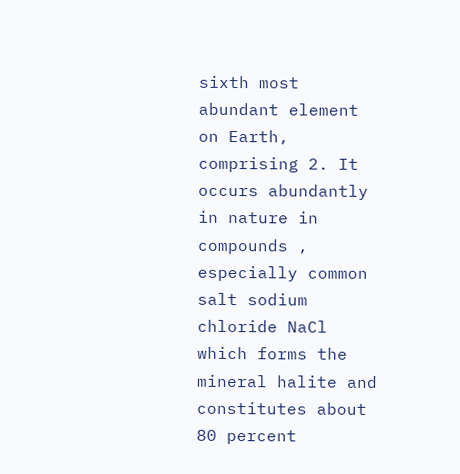sixth most abundant element on Earth, comprising 2. It occurs abundantly in nature in compounds , especially common salt sodium chloride NaCl which forms the mineral halite and constitutes about 80 percent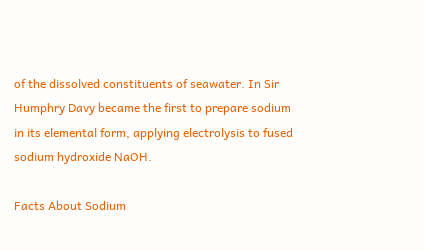of the dissolved constituents of seawater. In Sir Humphry Davy became the first to prepare sodium in its elemental form, applying electrolysis to fused sodium hydroxide NaOH.

Facts About Sodium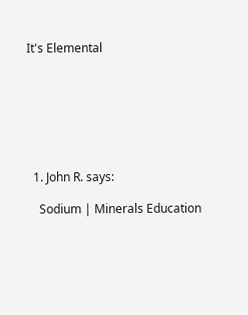It's Elemental







  1. John R. says:

    Sodium | Minerals Education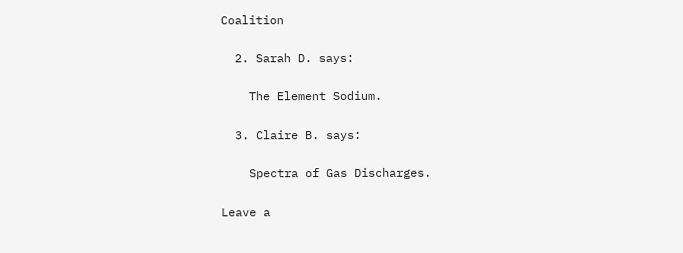Coalition

  2. Sarah D. says:

    The Element Sodium.

  3. Claire B. says:

    Spectra of Gas Discharges.

Leave a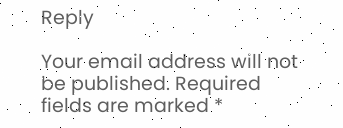Reply

Your email address will not be published. Required fields are marked *